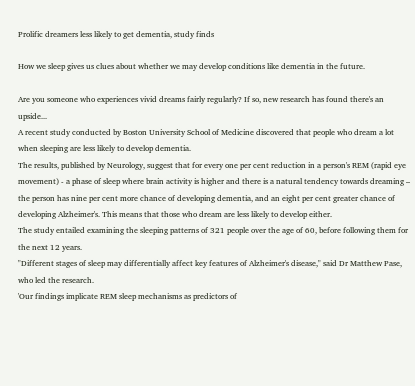Prolific dreamers less likely to get dementia, study finds

How we sleep gives us clues about whether we may develop conditions like dementia in the future.

Are you someone who experiences vivid dreams fairly regularly? If so, new research has found there's an upside...
A recent study conducted by Boston University School of Medicine discovered that people who dream a lot when sleeping are less likely to develop dementia.
The results, published by Neurology, suggest that for every one per cent reduction in a person's REM (rapid eye movement) - a phase of sleep where brain activity is higher and there is a natural tendency towards dreaming – the person has nine per cent more chance of developing dementia, and an eight per cent greater chance of developing Alzheimer's. This means that those who dream are less likely to develop either.
The study entailed examining the sleeping patterns of 321 people over the age of 60, before following them for the next 12 years.
"Different stages of sleep may differentially affect key features of Alzheimer's disease," said Dr Matthew Pase, who led the research.
'Our findings implicate REM sleep mechanisms as predictors of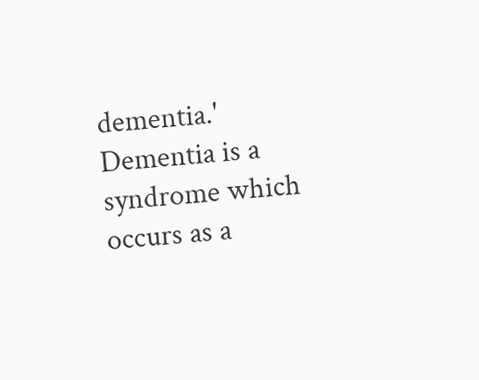dementia.'
Dementia is a syndrome which occurs as a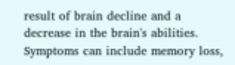result of brain decline and a decrease in the brain's abilities. Symptoms can include memory loss,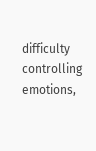difficulty controlling emotions,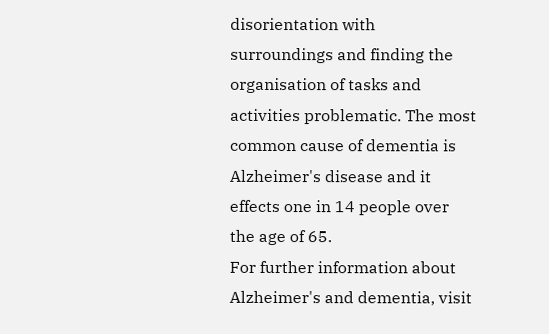disorientation with surroundings and finding the organisation of tasks and activities problematic. The most common cause of dementia is Alzheimer's disease and it effects one in 14 people over the age of 65.
For further information about Alzheimer's and dementia, visit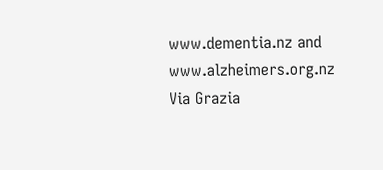www.dementia.nz and www.alzheimers.org.nz
Via Grazia